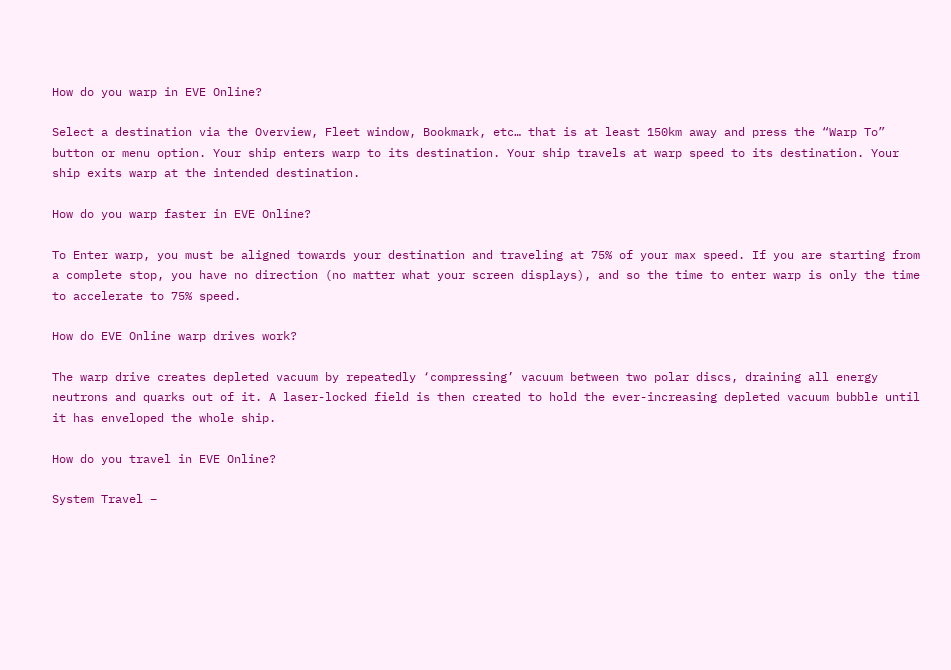How do you warp in EVE Online?

Select a destination via the Overview, Fleet window, Bookmark, etc… that is at least 150km away and press the “Warp To” button or menu option. Your ship enters warp to its destination. Your ship travels at warp speed to its destination. Your ship exits warp at the intended destination.

How do you warp faster in EVE Online?

To Enter warp, you must be aligned towards your destination and traveling at 75% of your max speed. If you are starting from a complete stop, you have no direction (no matter what your screen displays), and so the time to enter warp is only the time to accelerate to 75% speed.

How do EVE Online warp drives work?

The warp drive creates depleted vacuum by repeatedly ‘compressing’ vacuum between two polar discs, draining all energy neutrons and quarks out of it. A laser-locked field is then created to hold the ever-increasing depleted vacuum bubble until it has enveloped the whole ship.

How do you travel in EVE Online?

System Travel –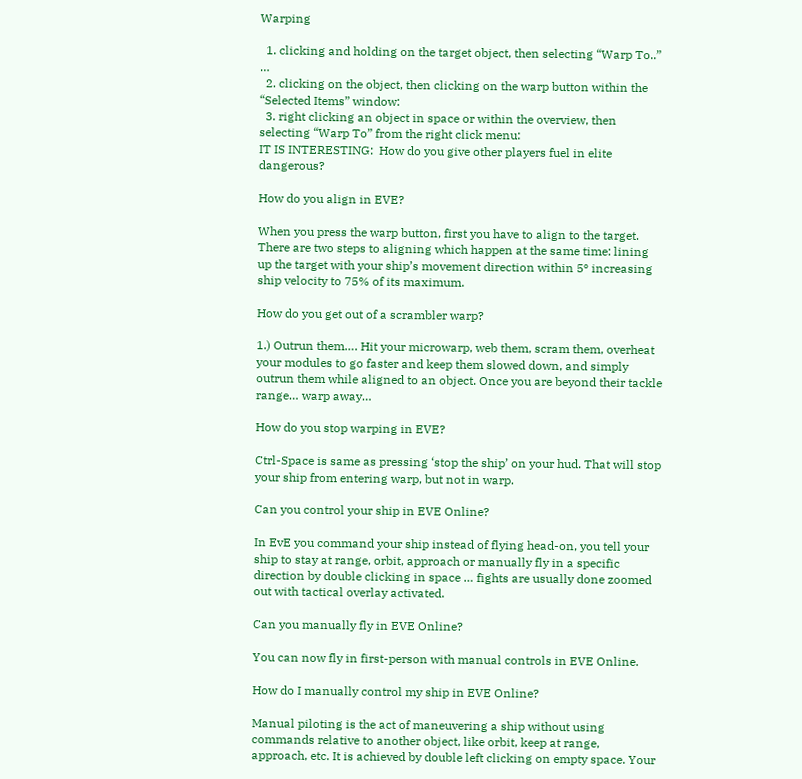Warping

  1. clicking and holding on the target object, then selecting “Warp To..” …
  2. clicking on the object, then clicking on the warp button within the “Selected Items” window:
  3. right clicking an object in space or within the overview, then selecting “Warp To” from the right click menu:
IT IS INTERESTING:  How do you give other players fuel in elite dangerous?

How do you align in EVE?

When you press the warp button, first you have to align to the target. There are two steps to aligning which happen at the same time: lining up the target with your ship’s movement direction within 5º increasing ship velocity to 75% of its maximum.

How do you get out of a scrambler warp?

1.) Outrun them…. Hit your microwarp, web them, scram them, overheat your modules to go faster and keep them slowed down, and simply outrun them while aligned to an object. Once you are beyond their tackle range… warp away…

How do you stop warping in EVE?

Ctrl-Space is same as pressing ‘stop the ship’ on your hud. That will stop your ship from entering warp, but not in warp.

Can you control your ship in EVE Online?

In EvE you command your ship instead of flying head-on, you tell your ship to stay at range, orbit, approach or manually fly in a specific direction by double clicking in space … fights are usually done zoomed out with tactical overlay activated.

Can you manually fly in EVE Online?

You can now fly in first-person with manual controls in EVE Online.

How do I manually control my ship in EVE Online?

Manual piloting is the act of maneuvering a ship without using commands relative to another object, like orbit, keep at range, approach, etc. It is achieved by double left clicking on empty space. Your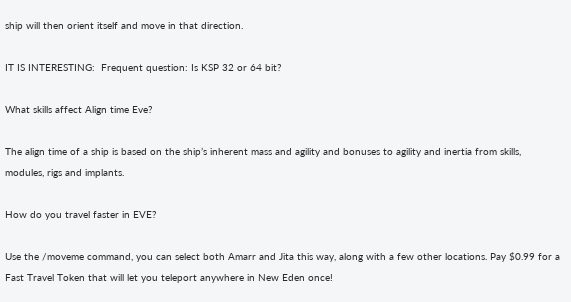ship will then orient itself and move in that direction.

IT IS INTERESTING:  Frequent question: Is KSP 32 or 64 bit?

What skills affect Align time Eve?

The align time of a ship is based on the ship’s inherent mass and agility and bonuses to agility and inertia from skills, modules, rigs and implants.

How do you travel faster in EVE?

Use the /moveme command, you can select both Amarr and Jita this way, along with a few other locations. Pay $0.99 for a Fast Travel Token that will let you teleport anywhere in New Eden once!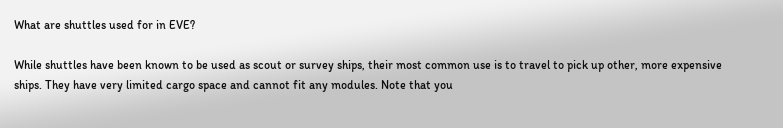What are shuttles used for in EVE?

While shuttles have been known to be used as scout or survey ships, their most common use is to travel to pick up other, more expensive ships. They have very limited cargo space and cannot fit any modules. Note that you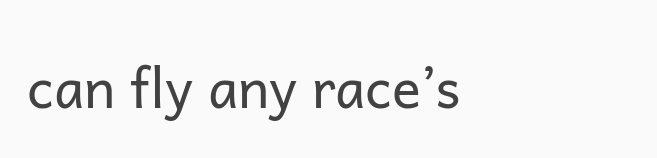can fly any race’s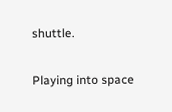shuttle.

Playing into space